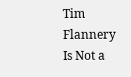Tim Flannery Is Not a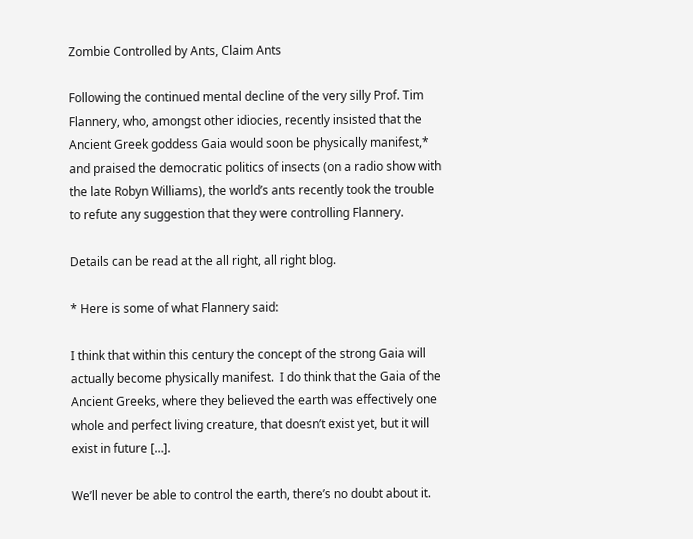Zombie Controlled by Ants, Claim Ants

Following the continued mental decline of the very silly Prof. Tim Flannery, who, amongst other idiocies, recently insisted that the Ancient Greek goddess Gaia would soon be physically manifest,* and praised the democratic politics of insects (on a radio show with the late Robyn Williams), the world’s ants recently took the trouble to refute any suggestion that they were controlling Flannery.

Details can be read at the all right, all right blog.

* Here is some of what Flannery said:

I think that within this century the concept of the strong Gaia will actually become physically manifest.  I do think that the Gaia of the Ancient Greeks, where they believed the earth was effectively one whole and perfect living creature, that doesn’t exist yet, but it will exist in future […].

We’ll never be able to control the earth, there’s no doubt about it.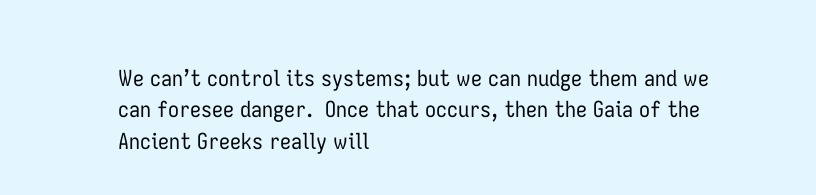We can’t control its systems; but we can nudge them and we can foresee danger.  Once that occurs, then the Gaia of the Ancient Greeks really will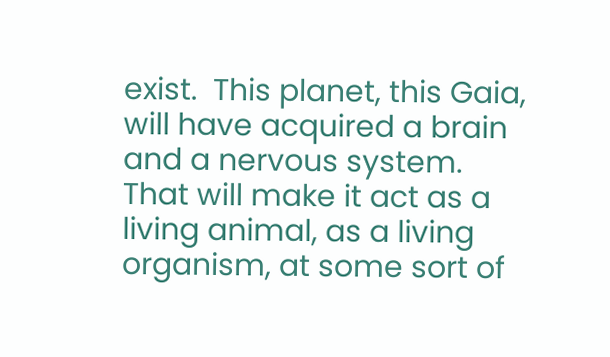exist.  This planet, this Gaia, will have acquired a brain and a nervous system.  That will make it act as a living animal, as a living organism, at some sort of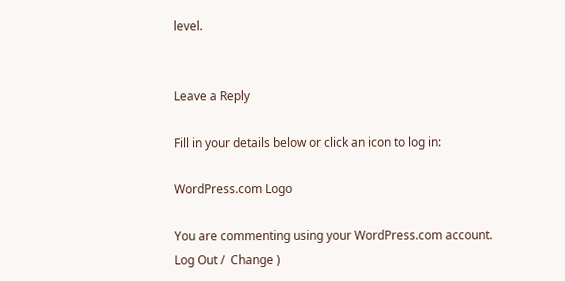level.


Leave a Reply

Fill in your details below or click an icon to log in:

WordPress.com Logo

You are commenting using your WordPress.com account. Log Out /  Change )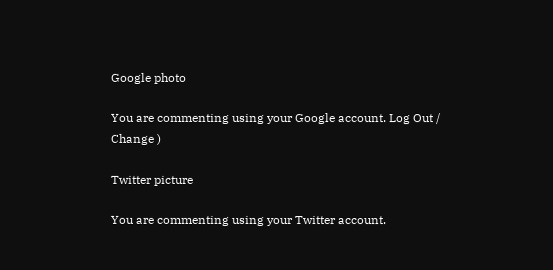Google photo

You are commenting using your Google account. Log Out /  Change )

Twitter picture

You are commenting using your Twitter account.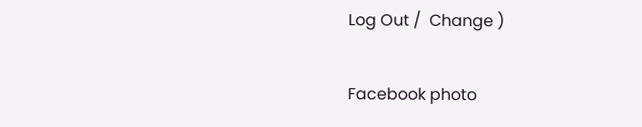Log Out /  Change )

Facebook photo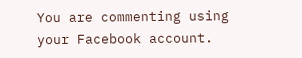You are commenting using your Facebook account.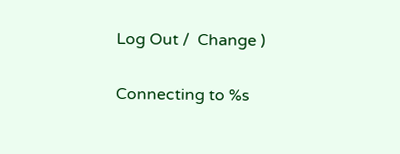Log Out /  Change )

Connecting to %s